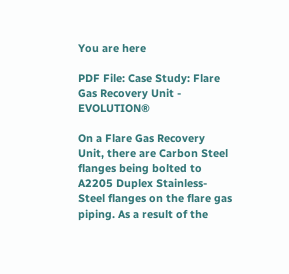You are here

PDF File: Case Study: Flare Gas Recovery Unit - EVOLUTION®

On a Flare Gas Recovery Unit, there are Carbon Steel flanges being bolted to A2205 Duplex Stainless-Steel flanges on the flare gas piping. As a result of the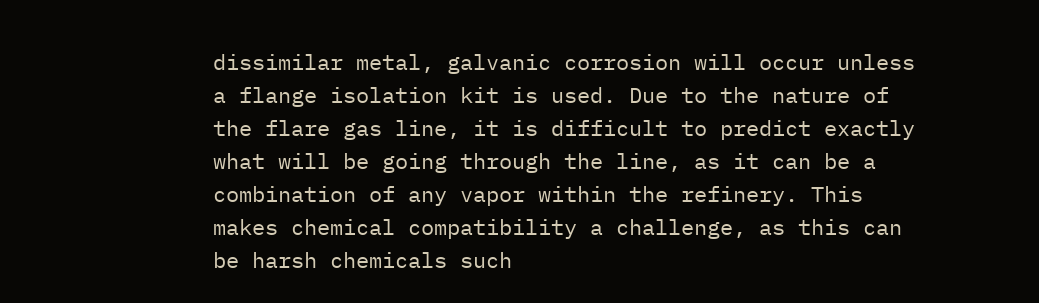dissimilar metal, galvanic corrosion will occur unless a flange isolation kit is used. Due to the nature of the flare gas line, it is difficult to predict exactly what will be going through the line, as it can be a combination of any vapor within the refinery. This makes chemical compatibility a challenge, as this can be harsh chemicals such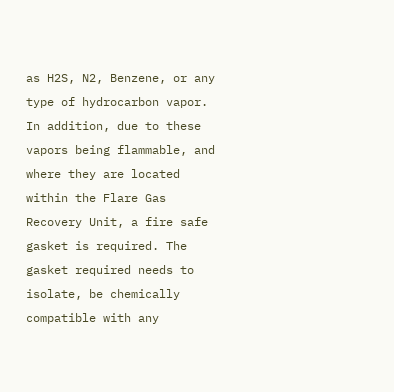as H2S, N2, Benzene, or any type of hydrocarbon vapor. In addition, due to these vapors being flammable, and where they are located within the Flare Gas Recovery Unit, a fire safe gasket is required. The gasket required needs to isolate, be chemically compatible with any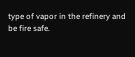type of vapor in the refinery and be fire safe.